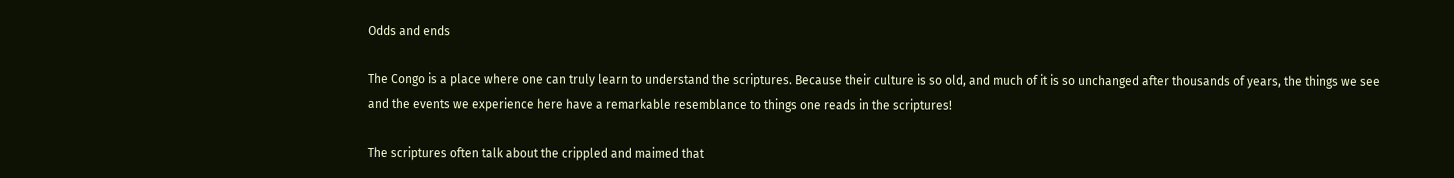Odds and ends

The Congo is a place where one can truly learn to understand the scriptures. Because their culture is so old, and much of it is so unchanged after thousands of years, the things we see and the events we experience here have a remarkable resemblance to things one reads in the scriptures!

The scriptures often talk about the crippled and maimed that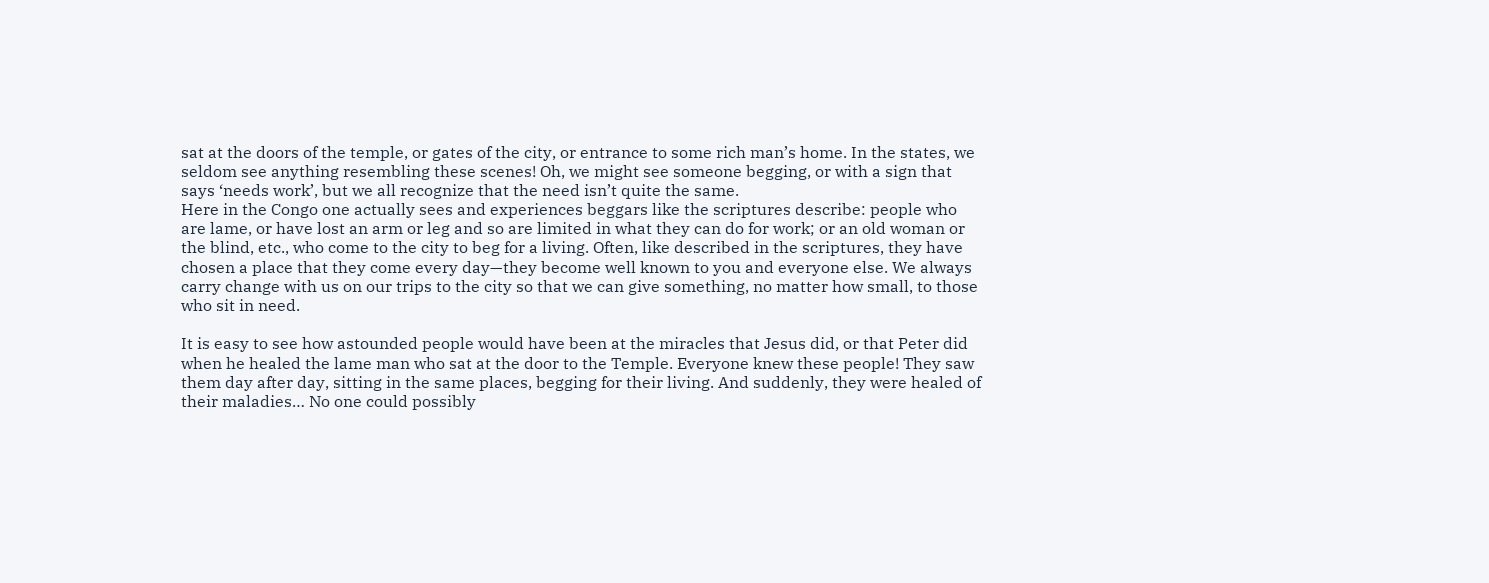sat at the doors of the temple, or gates of the city, or entrance to some rich man’s home. In the states, we seldom see anything resembling these scenes! Oh, we might see someone begging, or with a sign that says ‘needs work’, but we all recognize that the need isn’t quite the same.
Here in the Congo one actually sees and experiences beggars like the scriptures describe: people who are lame, or have lost an arm or leg and so are limited in what they can do for work; or an old woman or the blind, etc., who come to the city to beg for a living. Often, like described in the scriptures, they have chosen a place that they come every day—they become well known to you and everyone else. We always carry change with us on our trips to the city so that we can give something, no matter how small, to those who sit in need.

It is easy to see how astounded people would have been at the miracles that Jesus did, or that Peter did when he healed the lame man who sat at the door to the Temple. Everyone knew these people! They saw them day after day, sitting in the same places, begging for their living. And suddenly, they were healed of their maladies… No one could possibly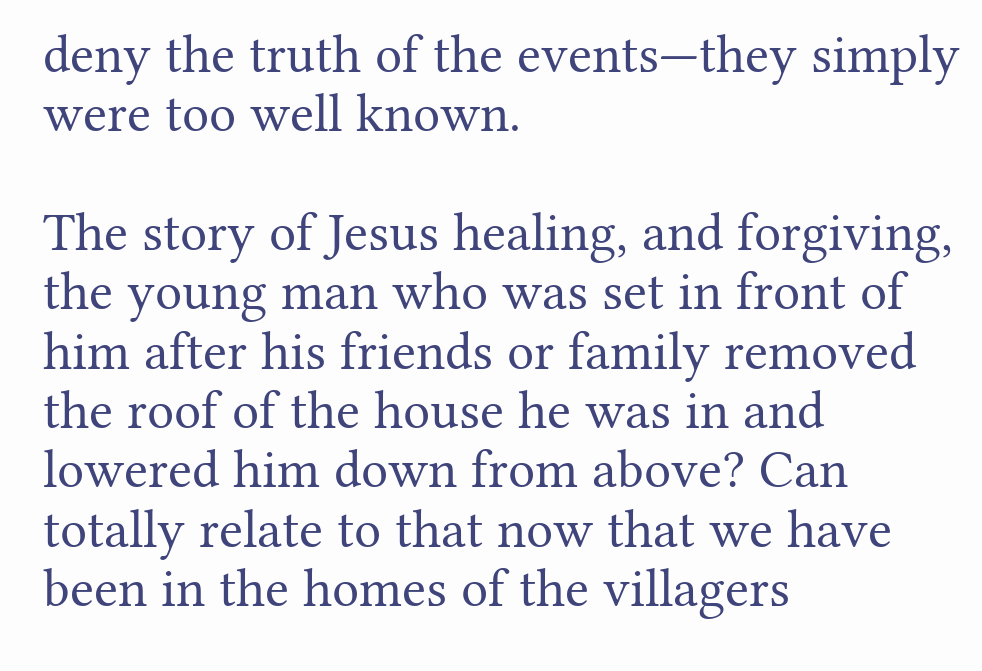deny the truth of the events—they simply were too well known.

The story of Jesus healing, and forgiving, the young man who was set in front of him after his friends or family removed the roof of the house he was in and lowered him down from above? Can totally relate to that now that we have been in the homes of the villagers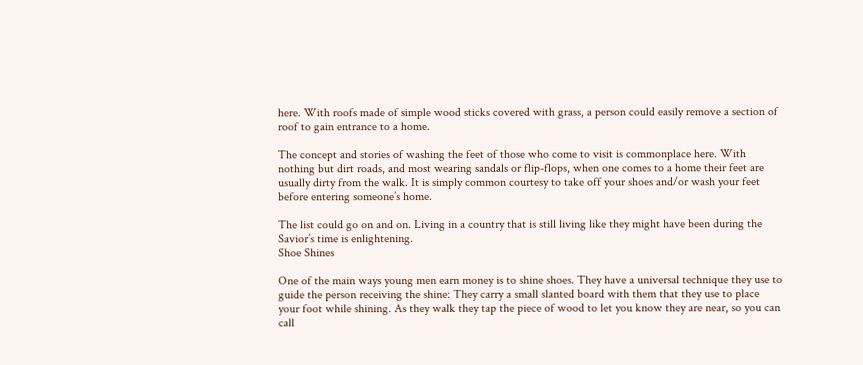here. With roofs made of simple wood sticks covered with grass, a person could easily remove a section of roof to gain entrance to a home.

The concept and stories of washing the feet of those who come to visit is commonplace here. With nothing but dirt roads, and most wearing sandals or flip-flops, when one comes to a home their feet are usually dirty from the walk. It is simply common courtesy to take off your shoes and/or wash your feet before entering someone’s home.

The list could go on and on. Living in a country that is still living like they might have been during the Savior’s time is enlightening.
Shoe Shines

One of the main ways young men earn money is to shine shoes. They have a universal technique they use to guide the person receiving the shine: They carry a small slanted board with them that they use to place your foot while shining. As they walk they tap the piece of wood to let you know they are near, so you can call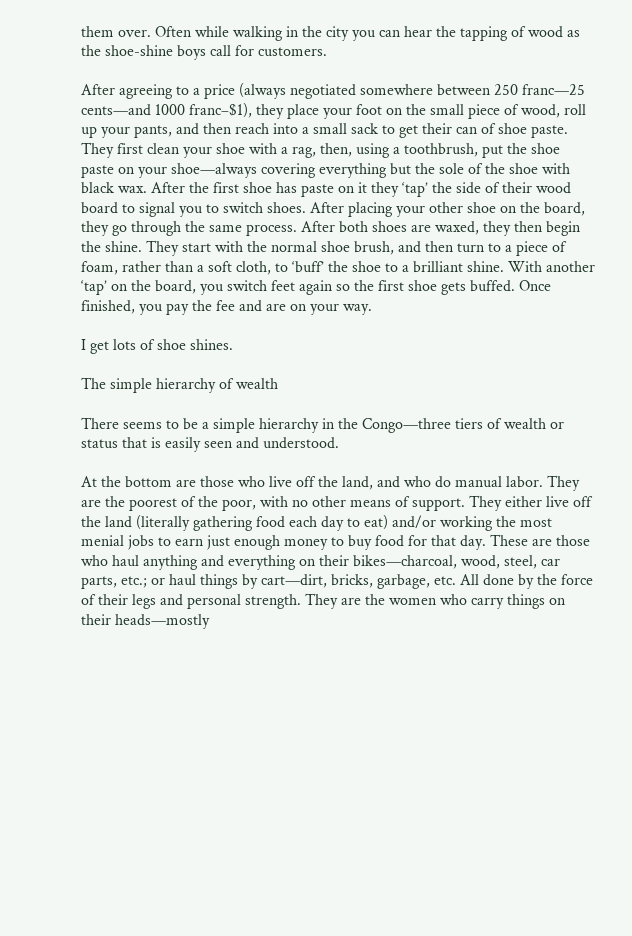them over. Often while walking in the city you can hear the tapping of wood as the shoe-shine boys call for customers.

After agreeing to a price (always negotiated somewhere between 250 franc—25 cents—and 1000 franc–$1), they place your foot on the small piece of wood, roll up your pants, and then reach into a small sack to get their can of shoe paste. They first clean your shoe with a rag, then, using a toothbrush, put the shoe paste on your shoe—always covering everything but the sole of the shoe with black wax. After the first shoe has paste on it they ‘tap’ the side of their wood board to signal you to switch shoes. After placing your other shoe on the board, they go through the same process. After both shoes are waxed, they then begin the shine. They start with the normal shoe brush, and then turn to a piece of foam, rather than a soft cloth, to ‘buff’ the shoe to a brilliant shine. With another ‘tap’ on the board, you switch feet again so the first shoe gets buffed. Once finished, you pay the fee and are on your way.

I get lots of shoe shines.

The simple hierarchy of wealth

There seems to be a simple hierarchy in the Congo—three tiers of wealth or status that is easily seen and understood.

At the bottom are those who live off the land, and who do manual labor. They are the poorest of the poor, with no other means of support. They either live off the land (literally gathering food each day to eat) and/or working the most menial jobs to earn just enough money to buy food for that day. These are those who haul anything and everything on their bikes—charcoal, wood, steel, car parts, etc.; or haul things by cart—dirt, bricks, garbage, etc. All done by the force of their legs and personal strength. They are the women who carry things on their heads—mostly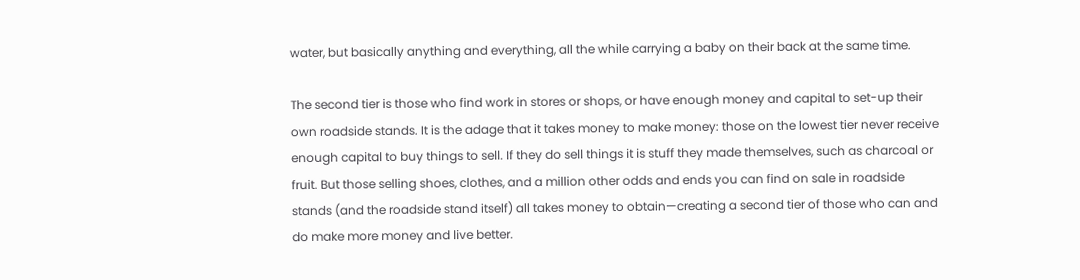water, but basically anything and everything, all the while carrying a baby on their back at the same time.

The second tier is those who find work in stores or shops, or have enough money and capital to set-up their own roadside stands. It is the adage that it takes money to make money: those on the lowest tier never receive enough capital to buy things to sell. If they do sell things it is stuff they made themselves, such as charcoal or fruit. But those selling shoes, clothes, and a million other odds and ends you can find on sale in roadside stands (and the roadside stand itself) all takes money to obtain—creating a second tier of those who can and do make more money and live better.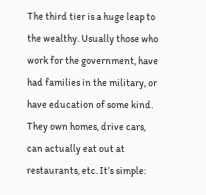The third tier is a huge leap to the wealthy. Usually those who work for the government, have had families in the military, or have education of some kind. They own homes, drive cars, can actually eat out at restaurants, etc. It’s simple: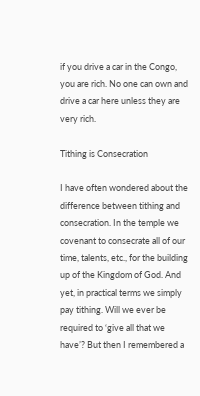if you drive a car in the Congo, you are rich. No one can own and drive a car here unless they are very rich.

Tithing is Consecration

I have often wondered about the difference between tithing and consecration. In the temple we covenant to consecrate all of our time, talents, etc., for the building up of the Kingdom of God. And yet, in practical terms we simply pay tithing. Will we ever be required to ‘give all that we have’? But then I remembered a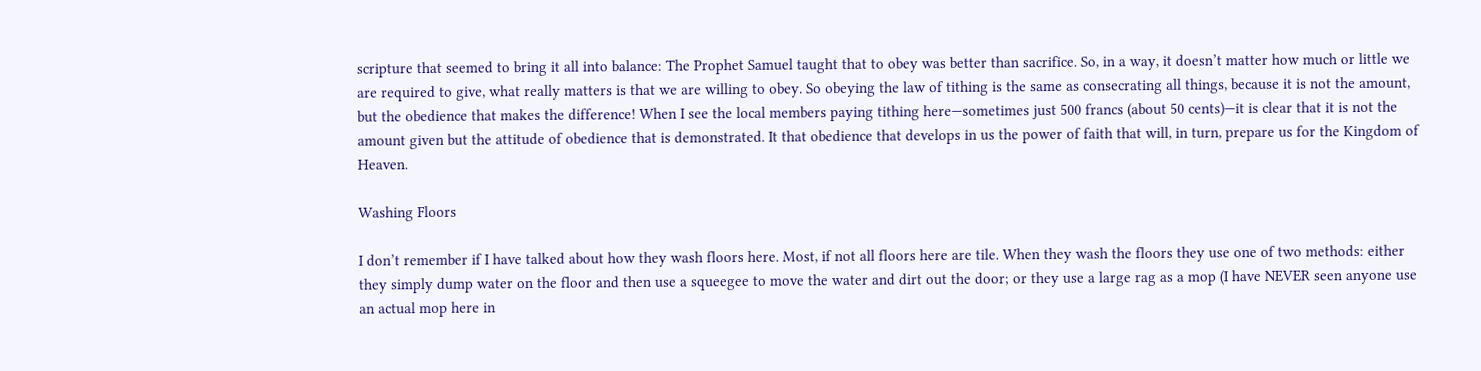scripture that seemed to bring it all into balance: The Prophet Samuel taught that to obey was better than sacrifice. So, in a way, it doesn’t matter how much or little we are required to give, what really matters is that we are willing to obey. So obeying the law of tithing is the same as consecrating all things, because it is not the amount, but the obedience that makes the difference! When I see the local members paying tithing here—sometimes just 500 francs (about 50 cents)—it is clear that it is not the amount given but the attitude of obedience that is demonstrated. It that obedience that develops in us the power of faith that will, in turn, prepare us for the Kingdom of Heaven.

Washing Floors

I don’t remember if I have talked about how they wash floors here. Most, if not all floors here are tile. When they wash the floors they use one of two methods: either they simply dump water on the floor and then use a squeegee to move the water and dirt out the door; or they use a large rag as a mop (I have NEVER seen anyone use an actual mop here in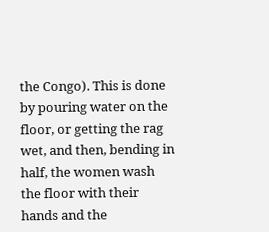the Congo). This is done by pouring water on the floor, or getting the rag wet, and then, bending in half, the women wash the floor with their hands and the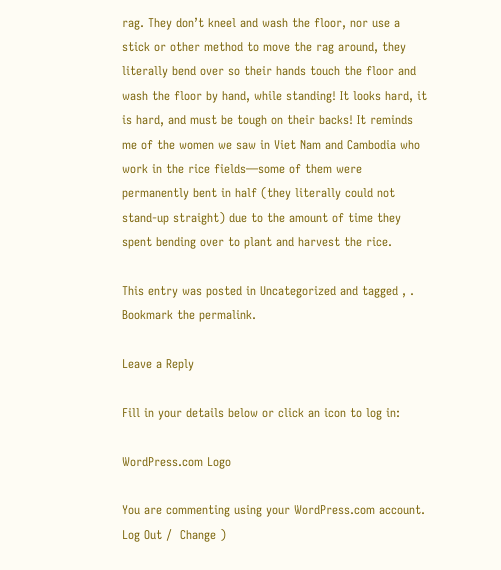rag. They don’t kneel and wash the floor, nor use a stick or other method to move the rag around, they literally bend over so their hands touch the floor and wash the floor by hand, while standing! It looks hard, it is hard, and must be tough on their backs! It reminds me of the women we saw in Viet Nam and Cambodia who work in the rice fields—some of them were permanently bent in half (they literally could not stand-up straight) due to the amount of time they spent bending over to plant and harvest the rice.

This entry was posted in Uncategorized and tagged , . Bookmark the permalink.

Leave a Reply

Fill in your details below or click an icon to log in:

WordPress.com Logo

You are commenting using your WordPress.com account. Log Out /  Change )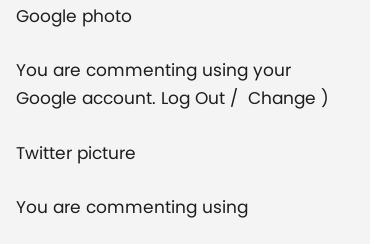Google photo

You are commenting using your Google account. Log Out /  Change )

Twitter picture

You are commenting using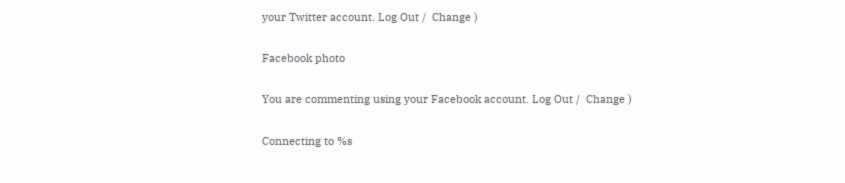your Twitter account. Log Out /  Change )

Facebook photo

You are commenting using your Facebook account. Log Out /  Change )

Connecting to %s